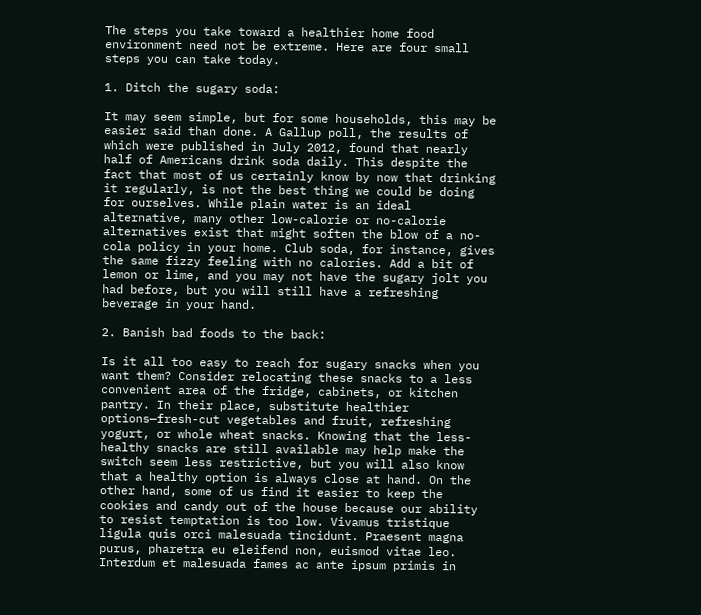The steps you take toward a healthier home food environment need not be extreme. Here are four small steps you can take today.

1. Ditch the sugary soda:

It may seem simple, but for some households, this may be easier said than done. A Gallup poll, the results of which were published in July 2012, found that nearly half of Americans drink soda daily. This despite the fact that most of us certainly know by now that drinking it regularly, is not the best thing we could be doing for ourselves. While plain water is an ideal alternative, many other low-calorie or no-calorie alternatives exist that might soften the blow of a no-cola policy in your home. Club soda, for instance, gives the same fizzy feeling with no calories. Add a bit of lemon or lime, and you may not have the sugary jolt you had before, but you will still have a refreshing beverage in your hand.

2. Banish bad foods to the back:

Is it all too easy to reach for sugary snacks when you want them? Consider relocating these snacks to a less convenient area of the fridge, cabinets, or kitchen pantry. In their place, substitute healthier options—fresh-cut vegetables and fruit, refreshing yogurt, or whole wheat snacks. Knowing that the less-healthy snacks are still available may help make the switch seem less restrictive, but you will also know that a healthy option is always close at hand. On the other hand, some of us find it easier to keep the cookies and candy out of the house because our ability to resist temptation is too low. Vivamus tristique ligula quis orci malesuada tincidunt. Praesent magna purus, pharetra eu eleifend non, euismod vitae leo. Interdum et malesuada fames ac ante ipsum primis in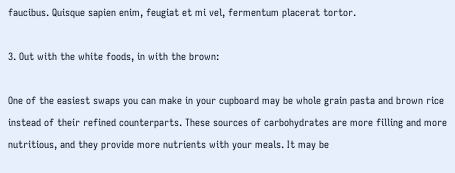faucibus. Quisque sapien enim, feugiat et mi vel, fermentum placerat tortor.

3. Out with the white foods, in with the brown:

One of the easiest swaps you can make in your cupboard may be whole grain pasta and brown rice instead of their refined counterparts. These sources of carbohydrates are more filling and more nutritious, and they provide more nutrients with your meals. It may be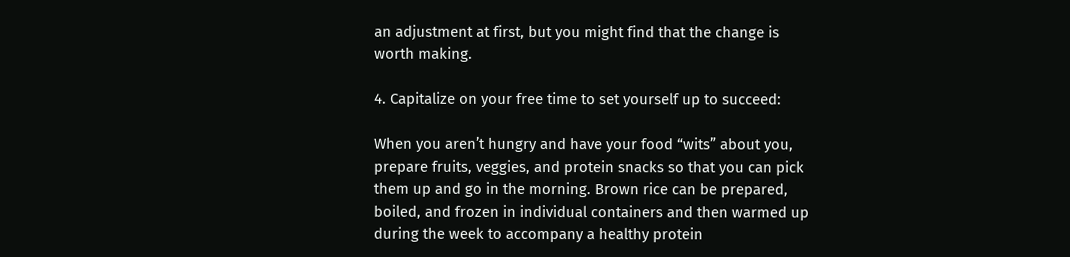an adjustment at first, but you might find that the change is worth making.

4. Capitalize on your free time to set yourself up to succeed:

When you aren’t hungry and have your food “wits” about you, prepare fruits, veggies, and protein snacks so that you can pick them up and go in the morning. Brown rice can be prepared, boiled, and frozen in individual containers and then warmed up during the week to accompany a healthy protein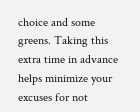choice and some greens. Taking this extra time in advance helps minimize your excuses for not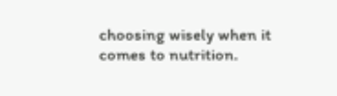choosing wisely when it comes to nutrition.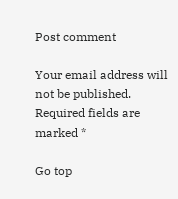Post comment

Your email address will not be published. Required fields are marked *

Go top